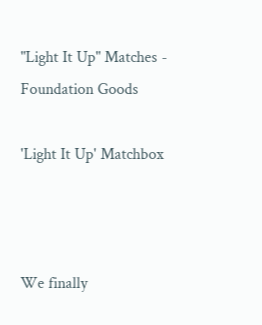"Light It Up" Matches - Foundation Goods

'Light It Up' Matchbox



We finally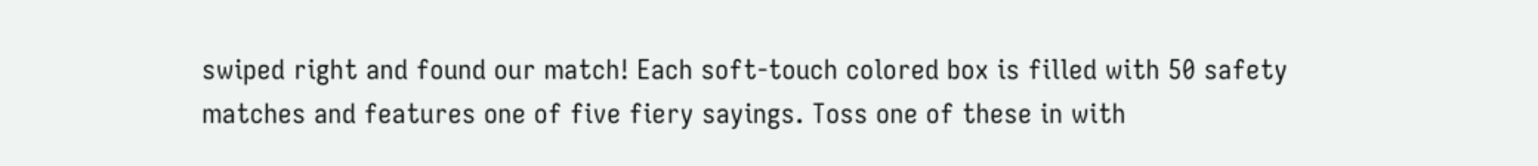swiped right and found our match! Each soft-touch colored box is filled with 50 safety matches and features one of five fiery sayings. Toss one of these in with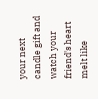your next candle gift and watch your friend's heart melt like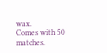wax.
Comes with 50 matches.